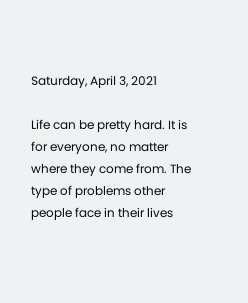Saturday, April 3, 2021

Life can be pretty hard. It is for everyone, no matter where they come from. The type of problems other people face in their lives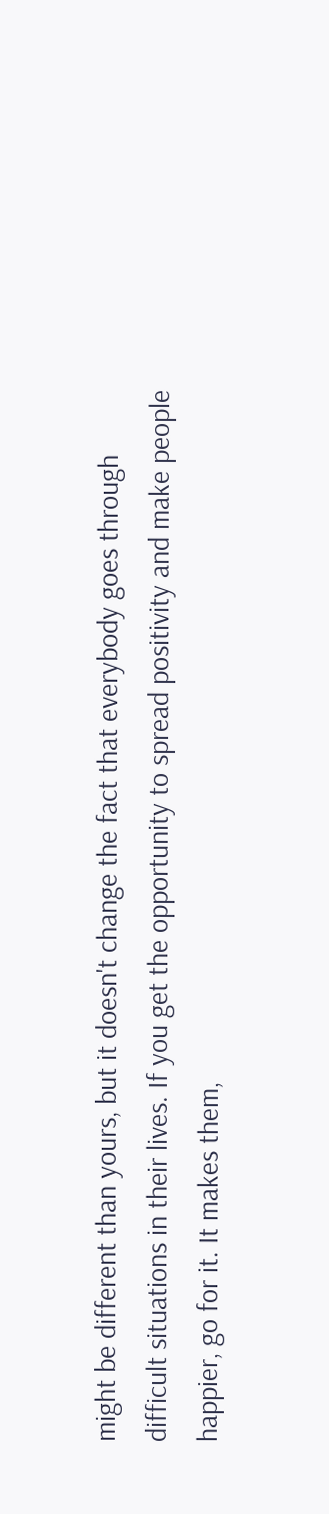might be different than yours, but it doesn't change the fact that everybody goes through difficult situations in their lives. If you get the opportunity to spread positivity and make people happier, go for it. It makes them,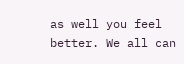as well you feel better. We all can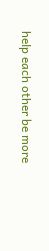help each other be more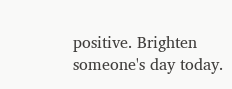positive. Brighten someone's day today.